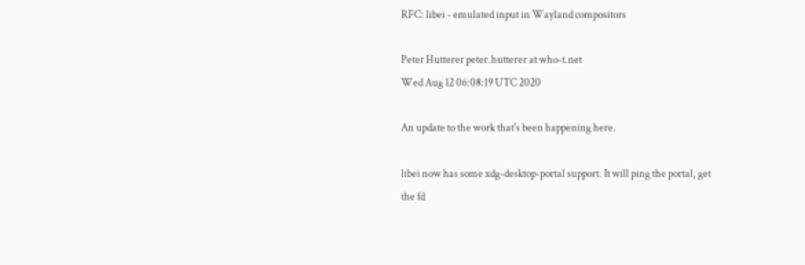RFC: libei - emulated input in Wayland compositors

Peter Hutterer peter.hutterer at who-t.net
Wed Aug 12 06:08:19 UTC 2020

An update to the work that's been happening here.

libei now has some xdg-desktop-portal support. It will ping the portal, get
the fd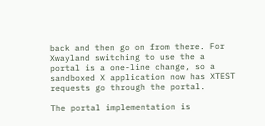back and then go on from there. For Xwayland switching to use the a
portal is a one-line change, so a sandboxed X application now has XTEST
requests go through the portal.

The portal implementation is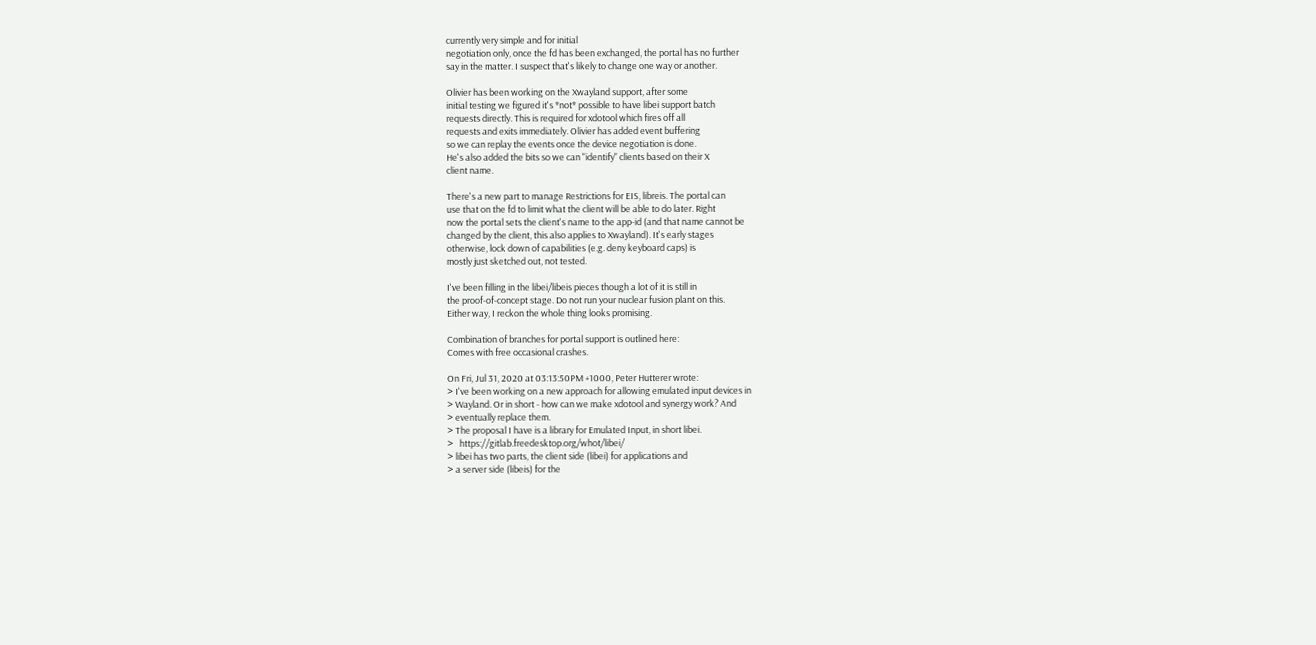currently very simple and for initial
negotiation only, once the fd has been exchanged, the portal has no further
say in the matter. I suspect that's likely to change one way or another.

Olivier has been working on the Xwayland support, after some
initial testing we figured it's *not* possible to have libei support batch
requests directly. This is required for xdotool which fires off all
requests and exits immediately. Olivier has added event buffering
so we can replay the events once the device negotiation is done.
He's also added the bits so we can "identify" clients based on their X
client name.

There's a new part to manage Restrictions for EIS, libreis. The portal can
use that on the fd to limit what the client will be able to do later. Right
now the portal sets the client's name to the app-id (and that name cannot be
changed by the client, this also applies to Xwayland). It's early stages
otherwise, lock down of capabilities (e.g. deny keyboard caps) is
mostly just sketched out, not tested.

I've been filling in the libei/libeis pieces though a lot of it is still in
the proof-of-concept stage. Do not run your nuclear fusion plant on this.
Either way, I reckon the whole thing looks promising.

Combination of branches for portal support is outlined here:
Comes with free occasional crashes.

On Fri, Jul 31, 2020 at 03:13:50PM +1000, Peter Hutterer wrote:
> I've been working on a new approach for allowing emulated input devices in
> Wayland. Or in short - how can we make xdotool and synergy work? And
> eventually replace them.
> The proposal I have is a library for Emulated Input, in short libei.
>   https://gitlab.freedesktop.org/whot/libei/
> libei has two parts, the client side (libei) for applications and
> a server side (libeis) for the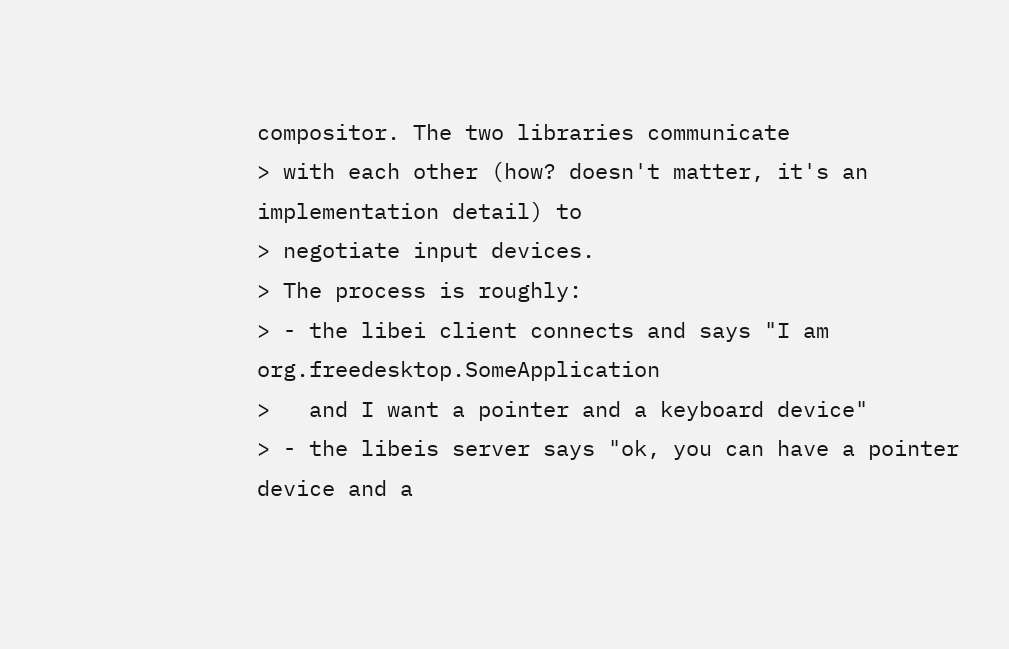compositor. The two libraries communicate
> with each other (how? doesn't matter, it's an implementation detail) to
> negotiate input devices.
> The process is roughly:
> - the libei client connects and says "I am org.freedesktop.SomeApplication
>   and I want a pointer and a keyboard device"
> - the libeis server says "ok, you can have a pointer device and a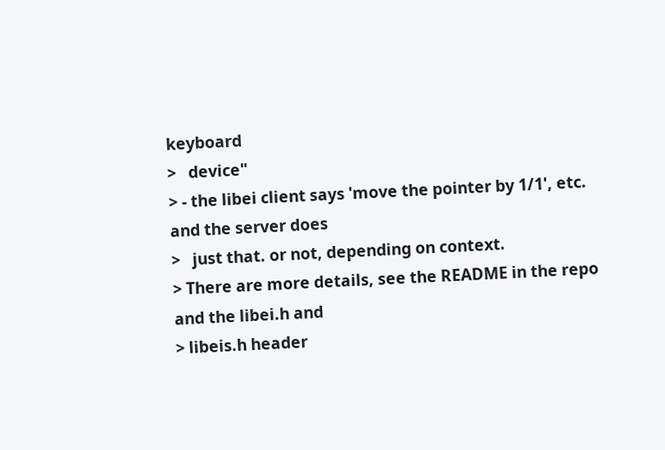keyboard
>   device"
> - the libei client says 'move the pointer by 1/1', etc. and the server does
>   just that. or not, depending on context.
> There are more details, see the README in the repo and the libei.h and
> libeis.h header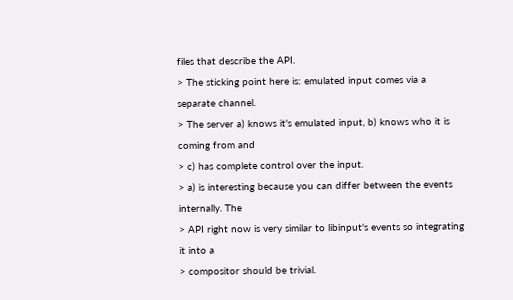files that describe the API.
> The sticking point here is: emulated input comes via a separate channel.
> The server a) knows it's emulated input, b) knows who it is coming from and
> c) has complete control over the input.
> a) is interesting because you can differ between the events internally. The
> API right now is very similar to libinput's events so integrating it into a
> compositor should be trivial.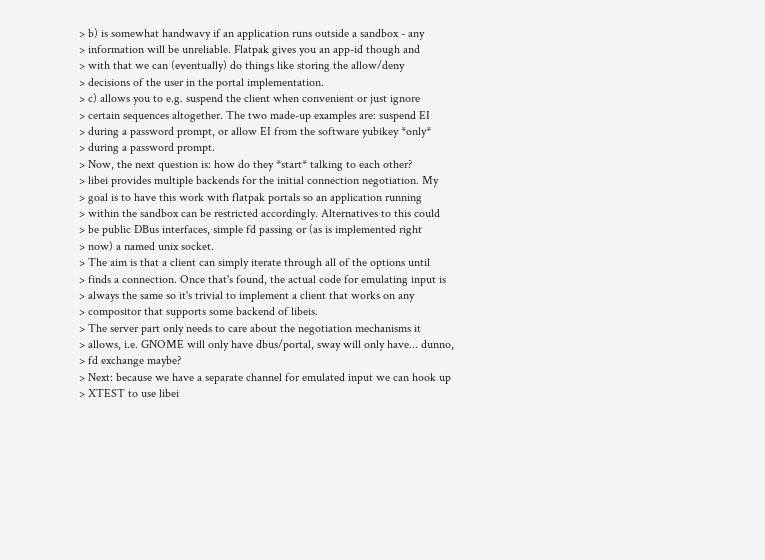> b) is somewhat handwavy if an application runs outside a sandbox - any
> information will be unreliable. Flatpak gives you an app-id though and
> with that we can (eventually) do things like storing the allow/deny
> decisions of the user in the portal implementation.
> c) allows you to e.g. suspend the client when convenient or just ignore
> certain sequences altogether. The two made-up examples are: suspend EI
> during a password prompt, or allow EI from the software yubikey *only*
> during a password prompt.
> Now, the next question is: how do they *start* talking to each other?
> libei provides multiple backends for the initial connection negotiation. My
> goal is to have this work with flatpak portals so an application running
> within the sandbox can be restricted accordingly. Alternatives to this could
> be public DBus interfaces, simple fd passing or (as is implemented right
> now) a named unix socket.
> The aim is that a client can simply iterate through all of the options until
> finds a connection. Once that's found, the actual code for emulating input is
> always the same so it's trivial to implement a client that works on any
> compositor that supports some backend of libeis.
> The server part only needs to care about the negotiation mechanisms it
> allows, i.e. GNOME will only have dbus/portal, sway will only have... dunno,
> fd exchange maybe?
> Next: because we have a separate channel for emulated input we can hook up
> XTEST to use libei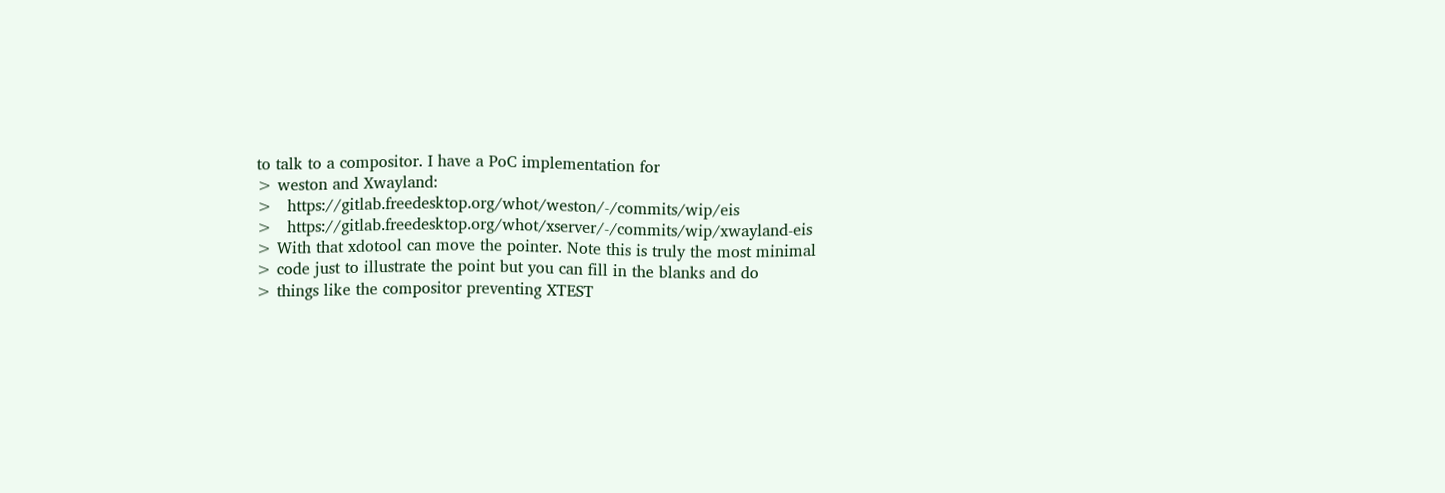to talk to a compositor. I have a PoC implementation for
> weston and Xwayland:
>   https://gitlab.freedesktop.org/whot/weston/-/commits/wip/eis
>   https://gitlab.freedesktop.org/whot/xserver/-/commits/wip/xwayland-eis
> With that xdotool can move the pointer. Note this is truly the most minimal
> code just to illustrate the point but you can fill in the blanks and do
> things like the compositor preventing XTEST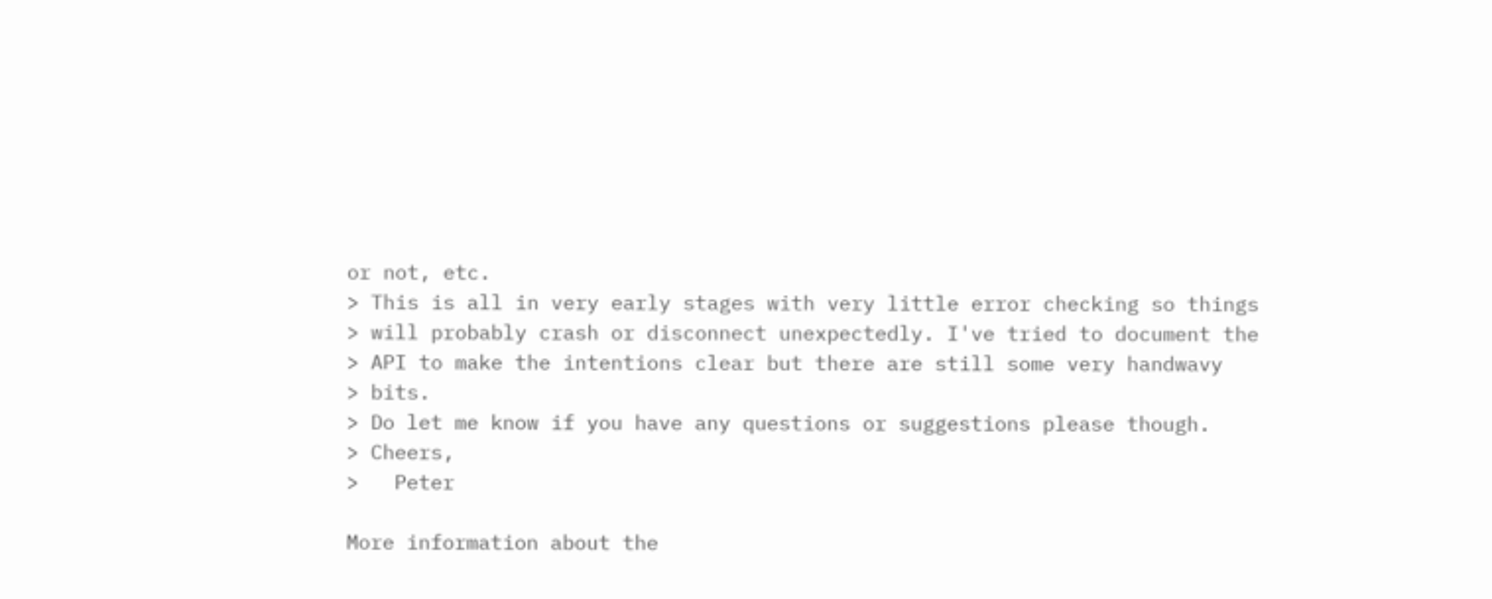or not, etc.
> This is all in very early stages with very little error checking so things
> will probably crash or disconnect unexpectedly. I've tried to document the
> API to make the intentions clear but there are still some very handwavy
> bits.
> Do let me know if you have any questions or suggestions please though.
> Cheers,
>   Peter

More information about the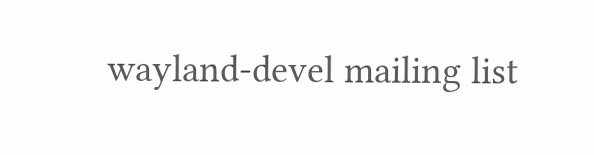wayland-devel mailing list